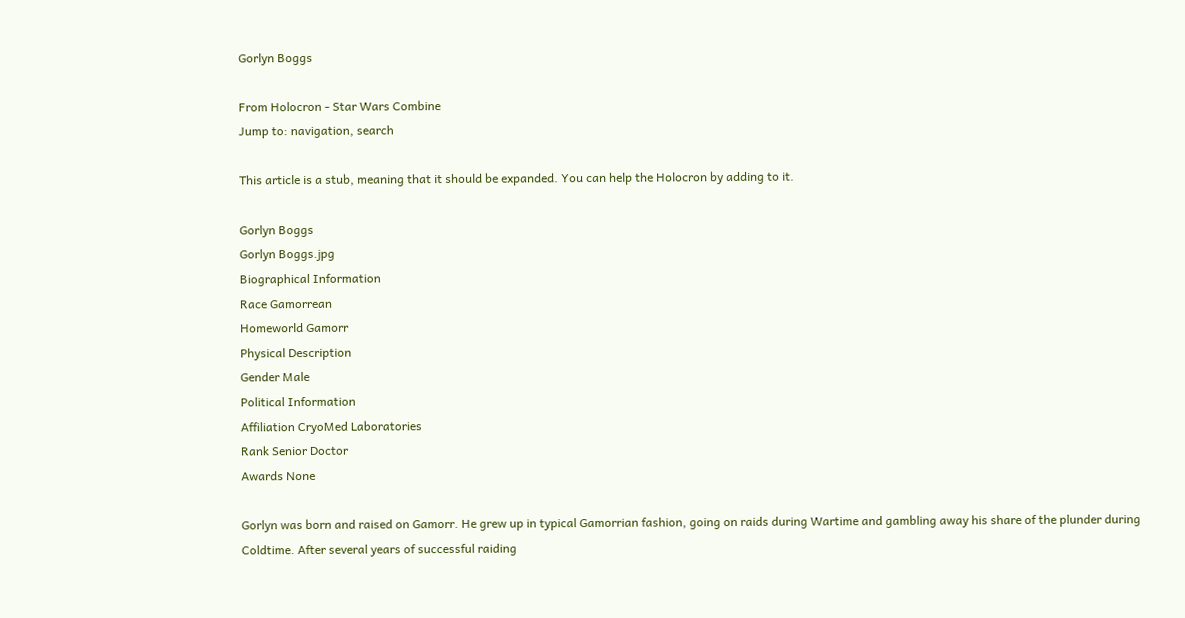Gorlyn Boggs

From Holocron - Star Wars Combine
Jump to: navigation, search

This article is a stub, meaning that it should be expanded. You can help the Holocron by adding to it.

Gorlyn Boggs
Gorlyn Boggs.jpg
Biographical Information
Race Gamorrean
Homeworld Gamorr
Physical Description
Gender Male
Political Information
Affiliation CryoMed Laboratories
Rank Senior Doctor
Awards None

Gorlyn was born and raised on Gamorr. He grew up in typical Gamorrian fashion, going on raids during Wartime and gambling away his share of the plunder during Coldtime. After several years of successful raiding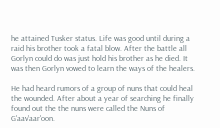he attained Tusker status. Life was good until during a raid his brother took a fatal blow. After the battle all Gorlyn could do was just hold his brother as he died. It was then Gorlyn vowed to learn the ways of the healers.

He had heard rumors of a group of nuns that could heal the wounded. After about a year of searching he finally found out the the nuns were called the Nuns of G'aav'aar'oon.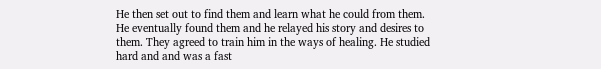He then set out to find them and learn what he could from them. He eventually found them and he relayed his story and desires to them. They agreed to train him in the ways of healing. He studied hard and and was a fast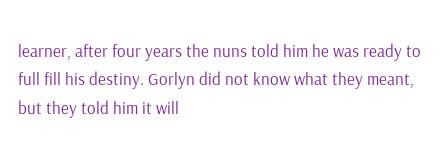learner, after four years the nuns told him he was ready to full fill his destiny. Gorlyn did not know what they meant, but they told him it will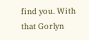find you. With that Gorlyn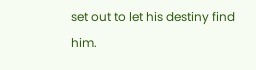set out to let his destiny find him.